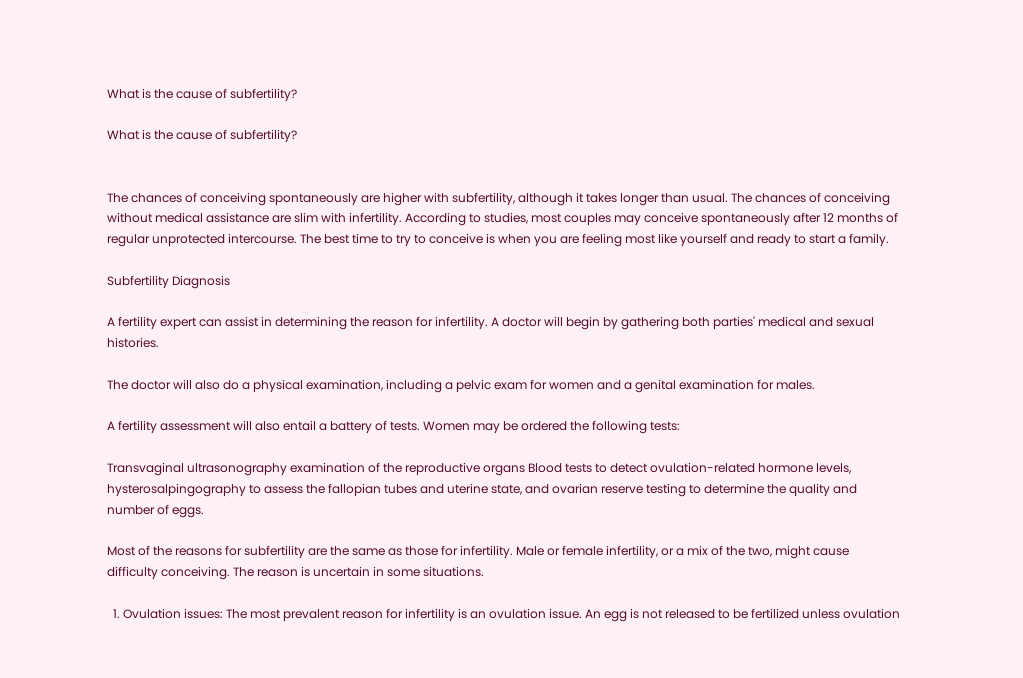What is the cause of subfertility?

What is the cause of subfertility?


The chances of conceiving spontaneously are higher with subfertility, although it takes longer than usual. The chances of conceiving without medical assistance are slim with infertility. According to studies, most couples may conceive spontaneously after 12 months of regular unprotected intercourse. The best time to try to conceive is when you are feeling most like yourself and ready to start a family.

Subfertility Diagnosis

A fertility expert can assist in determining the reason for infertility. A doctor will begin by gathering both parties' medical and sexual histories.

The doctor will also do a physical examination, including a pelvic exam for women and a genital examination for males.

A fertility assessment will also entail a battery of tests. Women may be ordered the following tests:

Transvaginal ultrasonography examination of the reproductive organs Blood tests to detect ovulation-related hormone levels, hysterosalpingography to assess the fallopian tubes and uterine state, and ovarian reserve testing to determine the quality and number of eggs.

Most of the reasons for subfertility are the same as those for infertility. Male or female infertility, or a mix of the two, might cause difficulty conceiving. The reason is uncertain in some situations.

  1. Ovulation issues: The most prevalent reason for infertility is an ovulation issue. An egg is not released to be fertilized unless ovulation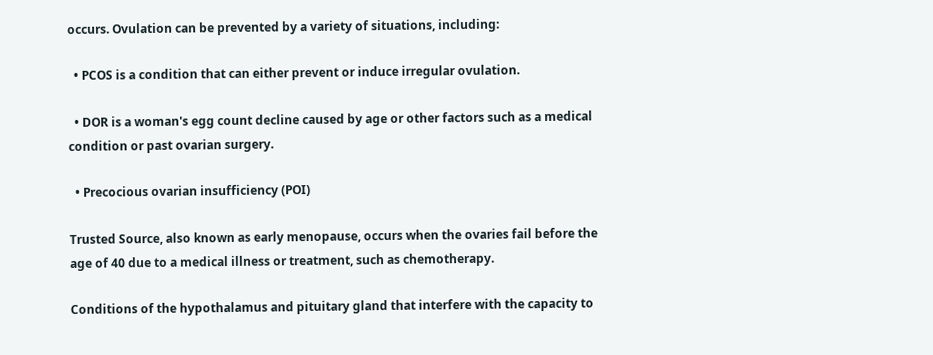occurs. Ovulation can be prevented by a variety of situations, including:

  • PCOS is a condition that can either prevent or induce irregular ovulation.

  • DOR is a woman's egg count decline caused by age or other factors such as a medical condition or past ovarian surgery.

  • Precocious ovarian insufficiency (POI)

Trusted Source, also known as early menopause, occurs when the ovaries fail before the age of 40 due to a medical illness or treatment, such as chemotherapy.

Conditions of the hypothalamus and pituitary gland that interfere with the capacity to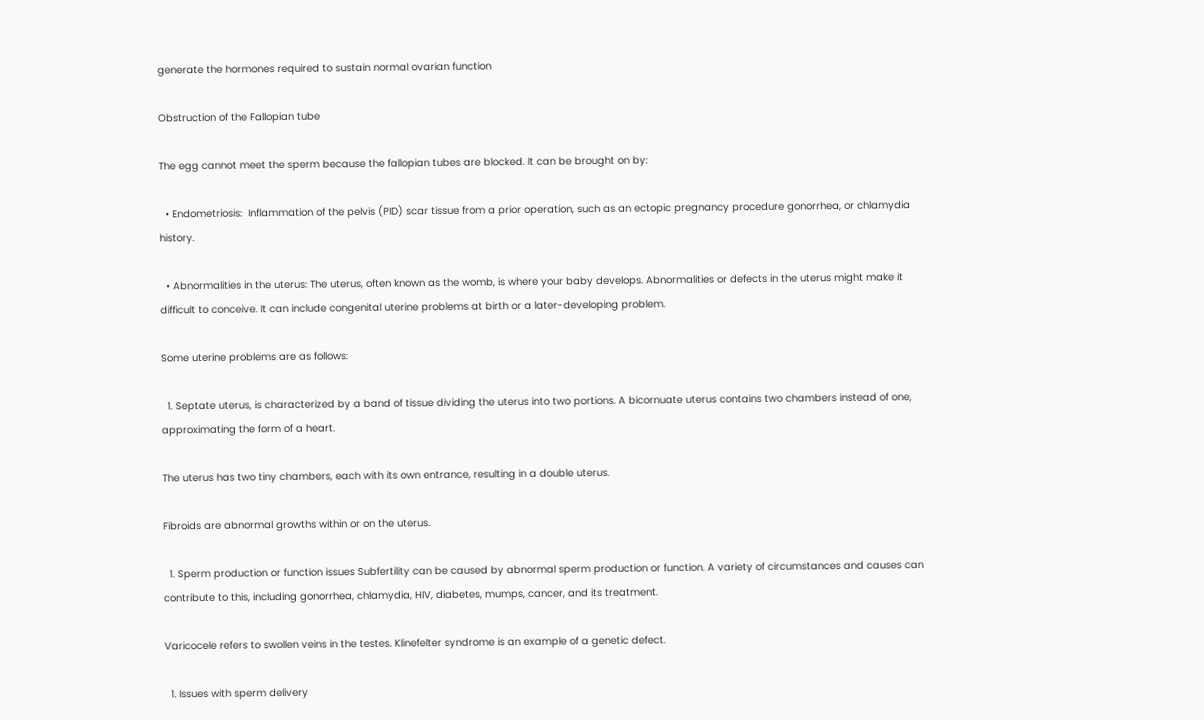generate the hormones required to sustain normal ovarian function

Obstruction of the Fallopian tube

The egg cannot meet the sperm because the fallopian tubes are blocked. It can be brought on by:

  • Endometriosis:  Inflammation of the pelvis (PID) scar tissue from a prior operation, such as an ectopic pregnancy procedure gonorrhea, or chlamydia history.

  • Abnormalities in the uterus: The uterus, often known as the womb, is where your baby develops. Abnormalities or defects in the uterus might make it difficult to conceive. It can include congenital uterine problems at birth or a later-developing problem.

Some uterine problems are as follows:

  1. Septate uterus, is characterized by a band of tissue dividing the uterus into two portions. A bicornuate uterus contains two chambers instead of one, approximating the form of a heart.

The uterus has two tiny chambers, each with its own entrance, resulting in a double uterus.

Fibroids are abnormal growths within or on the uterus.

  1. Sperm production or function issues Subfertility can be caused by abnormal sperm production or function. A variety of circumstances and causes can contribute to this, including gonorrhea, chlamydia, HIV, diabetes, mumps, cancer, and its treatment.

Varicocele refers to swollen veins in the testes. Klinefelter syndrome is an example of a genetic defect.

  1. Issues with sperm delivery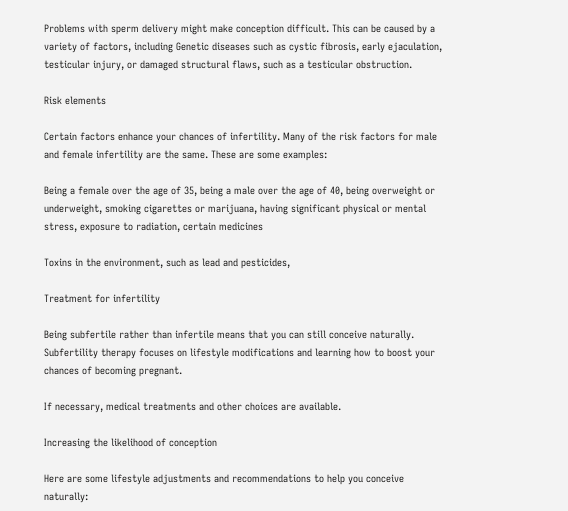Problems with sperm delivery might make conception difficult. This can be caused by a variety of factors, including Genetic diseases such as cystic fibrosis, early ejaculation, testicular injury, or damaged structural flaws, such as a testicular obstruction.

Risk elements

Certain factors enhance your chances of infertility. Many of the risk factors for male and female infertility are the same. These are some examples:

Being a female over the age of 35, being a male over the age of 40, being overweight or underweight, smoking cigarettes or marijuana, having significant physical or mental stress, exposure to radiation, certain medicines

Toxins in the environment, such as lead and pesticides,

Treatment for infertility

Being subfertile rather than infertile means that you can still conceive naturally. Subfertility therapy focuses on lifestyle modifications and learning how to boost your chances of becoming pregnant.

If necessary, medical treatments and other choices are available.

Increasing the likelihood of conception

Here are some lifestyle adjustments and recommendations to help you conceive naturally: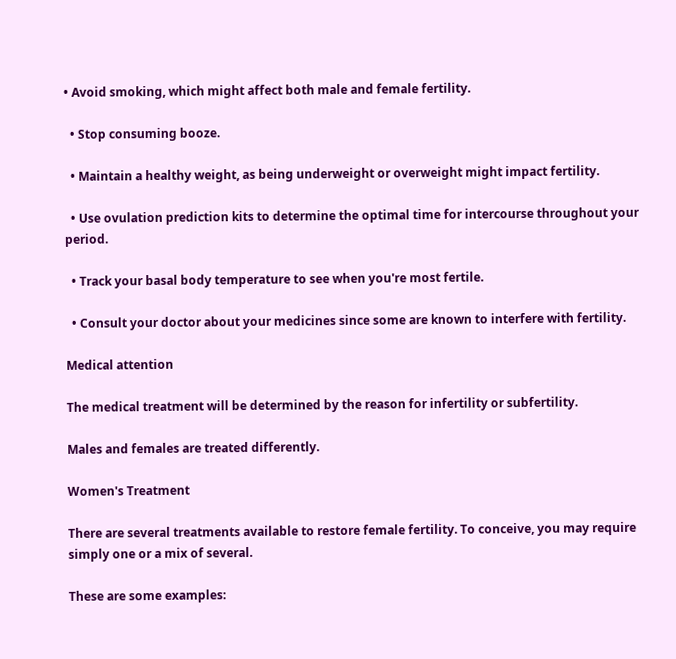• Avoid smoking, which might affect both male and female fertility.

  • Stop consuming booze.

  • Maintain a healthy weight, as being underweight or overweight might impact fertility.

  • Use ovulation prediction kits to determine the optimal time for intercourse throughout your period.

  • Track your basal body temperature to see when you're most fertile.

  • Consult your doctor about your medicines since some are known to interfere with fertility.

Medical attention

The medical treatment will be determined by the reason for infertility or subfertility.

Males and females are treated differently.

Women's Treatment

There are several treatments available to restore female fertility. To conceive, you may require simply one or a mix of several.

These are some examples: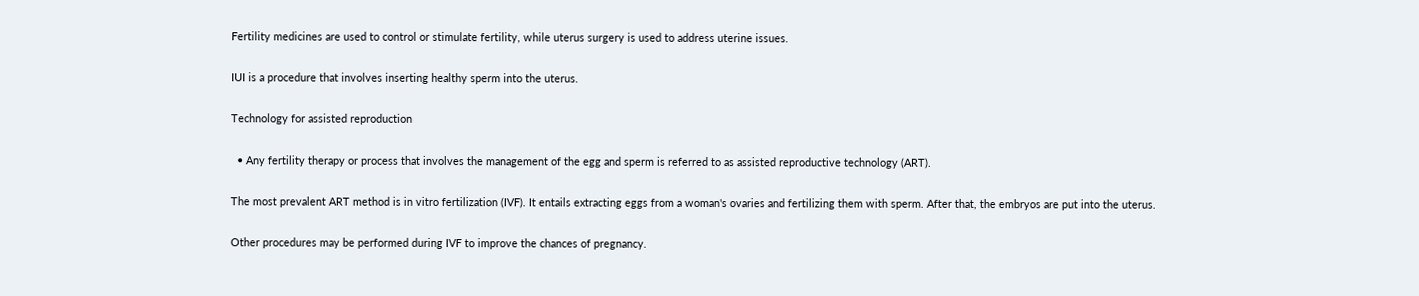Fertility medicines are used to control or stimulate fertility, while uterus surgery is used to address uterine issues.

IUI is a procedure that involves inserting healthy sperm into the uterus.

Technology for assisted reproduction

  • Any fertility therapy or process that involves the management of the egg and sperm is referred to as assisted reproductive technology (ART).

The most prevalent ART method is in vitro fertilization (IVF). It entails extracting eggs from a woman's ovaries and fertilizing them with sperm. After that, the embryos are put into the uterus.

Other procedures may be performed during IVF to improve the chances of pregnancy.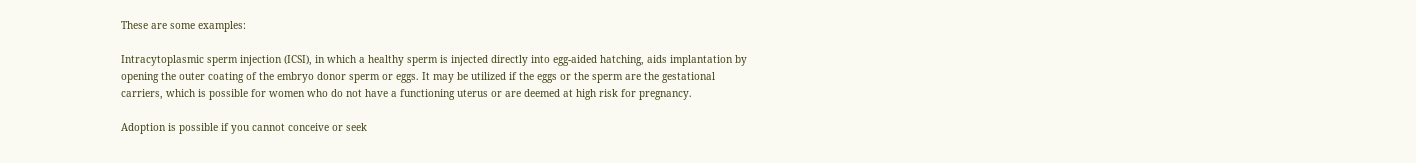These are some examples:

Intracytoplasmic sperm injection (ICSI), in which a healthy sperm is injected directly into egg-aided hatching, aids implantation by opening the outer coating of the embryo donor sperm or eggs. It may be utilized if the eggs or the sperm are the gestational carriers, which is possible for women who do not have a functioning uterus or are deemed at high risk for pregnancy.

Adoption is possible if you cannot conceive or seek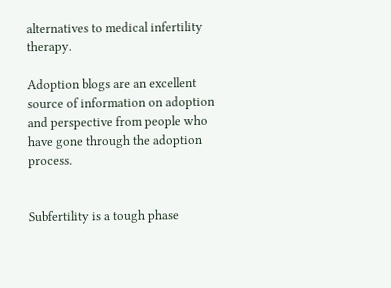alternatives to medical infertility therapy.

Adoption blogs are an excellent source of information on adoption and perspective from people who have gone through the adoption process.


Subfertility is a tough phase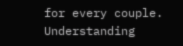for every couple. Understanding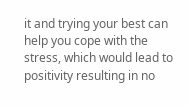it and trying your best can help you cope with the stress, which would lead to positivity resulting in no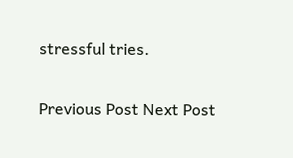stressful tries.

Previous Post Next Post